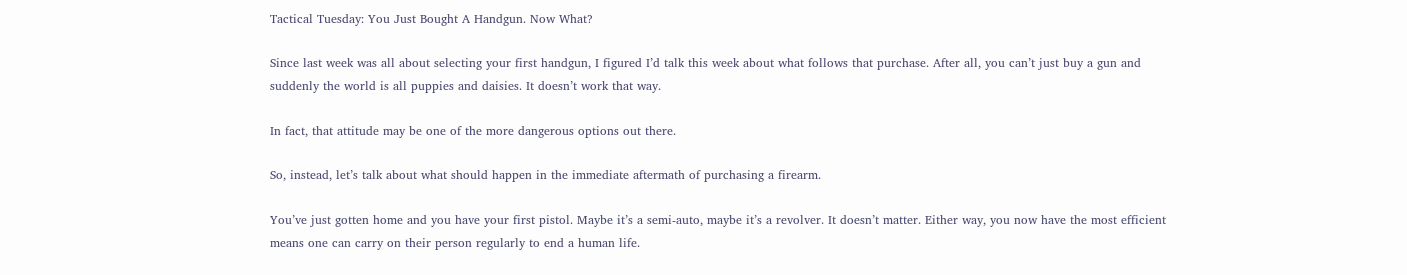Tactical Tuesday: You Just Bought A Handgun. Now What?

Since last week was all about selecting your first handgun, I figured I’d talk this week about what follows that purchase. After all, you can’t just buy a gun and suddenly the world is all puppies and daisies. It doesn’t work that way.

In fact, that attitude may be one of the more dangerous options out there.

So, instead, let’s talk about what should happen in the immediate aftermath of purchasing a firearm.

You’ve just gotten home and you have your first pistol. Maybe it’s a semi-auto, maybe it’s a revolver. It doesn’t matter. Either way, you now have the most efficient means one can carry on their person regularly to end a human life.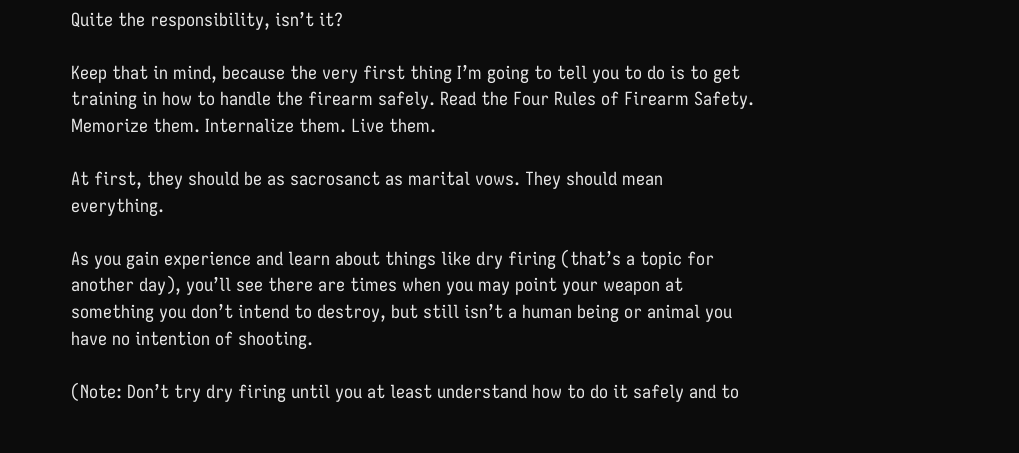Quite the responsibility, isn’t it?

Keep that in mind, because the very first thing I’m going to tell you to do is to get training in how to handle the firearm safely. Read the Four Rules of Firearm Safety. Memorize them. Internalize them. Live them.

At first, they should be as sacrosanct as marital vows. They should mean everything.

As you gain experience and learn about things like dry firing (that’s a topic for another day), you’ll see there are times when you may point your weapon at something you don’t intend to destroy, but still isn’t a human being or animal you have no intention of shooting.

(Note: Don’t try dry firing until you at least understand how to do it safely and to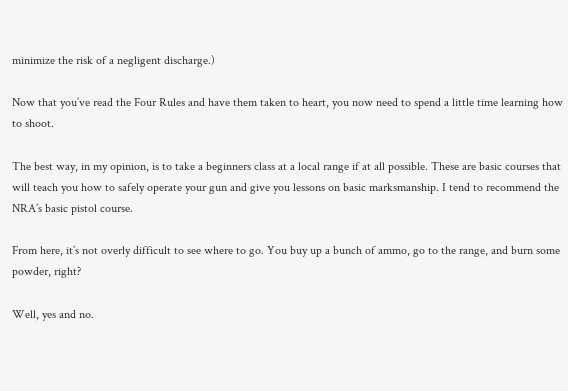minimize the risk of a negligent discharge.)

Now that you’ve read the Four Rules and have them taken to heart, you now need to spend a little time learning how to shoot.

The best way, in my opinion, is to take a beginners class at a local range if at all possible. These are basic courses that will teach you how to safely operate your gun and give you lessons on basic marksmanship. I tend to recommend the NRA’s basic pistol course.

From here, it’s not overly difficult to see where to go. You buy up a bunch of ammo, go to the range, and burn some powder, right?

Well, yes and no.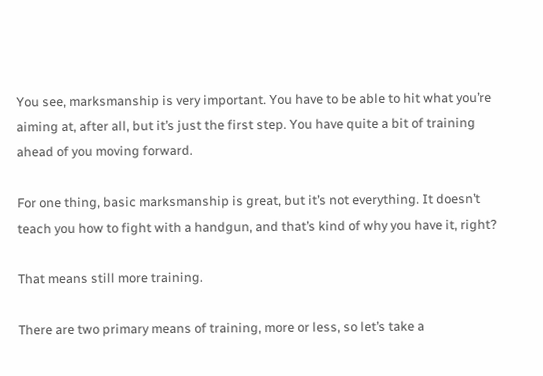You see, marksmanship is very important. You have to be able to hit what you’re aiming at, after all, but it’s just the first step. You have quite a bit of training ahead of you moving forward.

For one thing, basic marksmanship is great, but it’s not everything. It doesn’t teach you how to fight with a handgun, and that’s kind of why you have it, right?

That means still more training.

There are two primary means of training, more or less, so let’s take a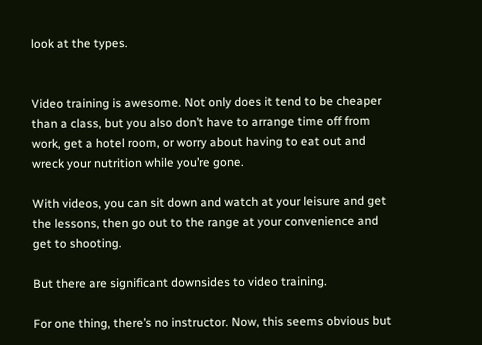look at the types.


Video training is awesome. Not only does it tend to be cheaper than a class, but you also don’t have to arrange time off from work, get a hotel room, or worry about having to eat out and wreck your nutrition while you’re gone.

With videos, you can sit down and watch at your leisure and get the lessons, then go out to the range at your convenience and get to shooting.

But there are significant downsides to video training.

For one thing, there’s no instructor. Now, this seems obvious but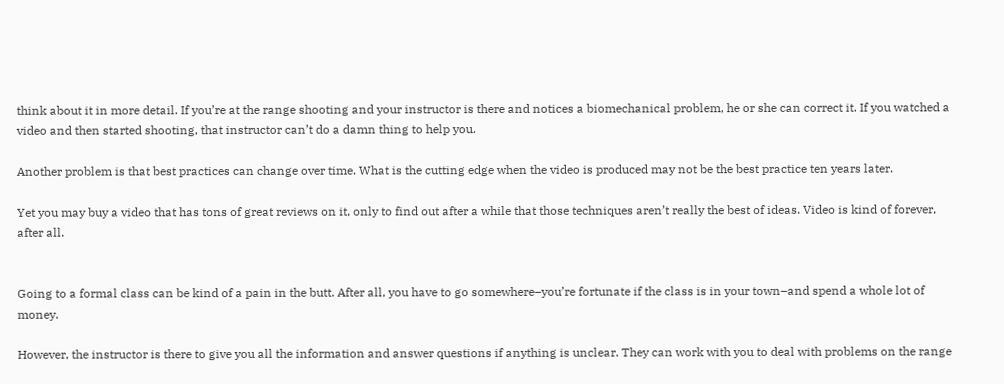think about it in more detail. If you’re at the range shooting and your instructor is there and notices a biomechanical problem, he or she can correct it. If you watched a video and then started shooting, that instructor can’t do a damn thing to help you.

Another problem is that best practices can change over time. What is the cutting edge when the video is produced may not be the best practice ten years later.

Yet you may buy a video that has tons of great reviews on it, only to find out after a while that those techniques aren’t really the best of ideas. Video is kind of forever, after all.


Going to a formal class can be kind of a pain in the butt. After all, you have to go somewhere–you’re fortunate if the class is in your town–and spend a whole lot of money.

However, the instructor is there to give you all the information and answer questions if anything is unclear. They can work with you to deal with problems on the range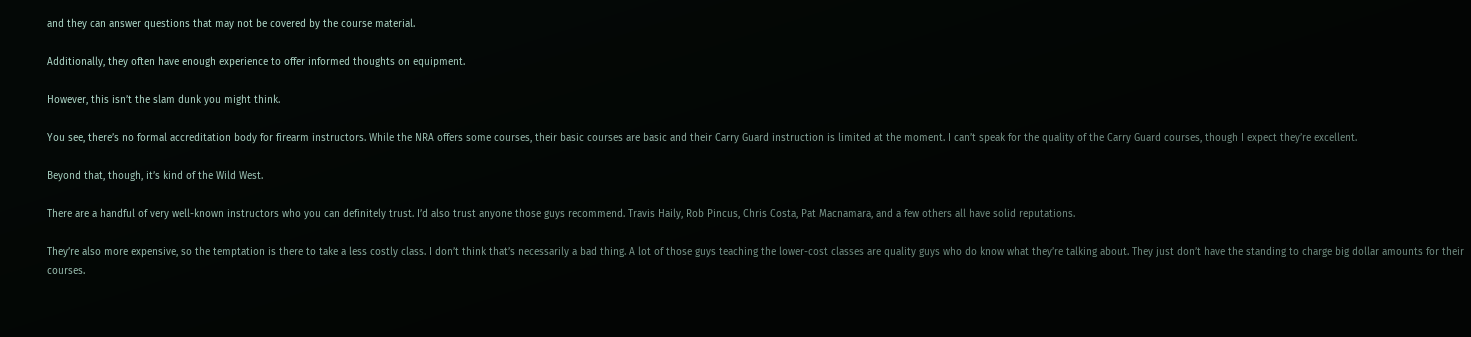and they can answer questions that may not be covered by the course material.

Additionally, they often have enough experience to offer informed thoughts on equipment.

However, this isn’t the slam dunk you might think.

You see, there’s no formal accreditation body for firearm instructors. While the NRA offers some courses, their basic courses are basic and their Carry Guard instruction is limited at the moment. I can’t speak for the quality of the Carry Guard courses, though I expect they’re excellent.

Beyond that, though, it’s kind of the Wild West.

There are a handful of very well-known instructors who you can definitely trust. I’d also trust anyone those guys recommend. Travis Haily, Rob Pincus, Chris Costa, Pat Macnamara, and a few others all have solid reputations.

They’re also more expensive, so the temptation is there to take a less costly class. I don’t think that’s necessarily a bad thing. A lot of those guys teaching the lower-cost classes are quality guys who do know what they’re talking about. They just don’t have the standing to charge big dollar amounts for their courses.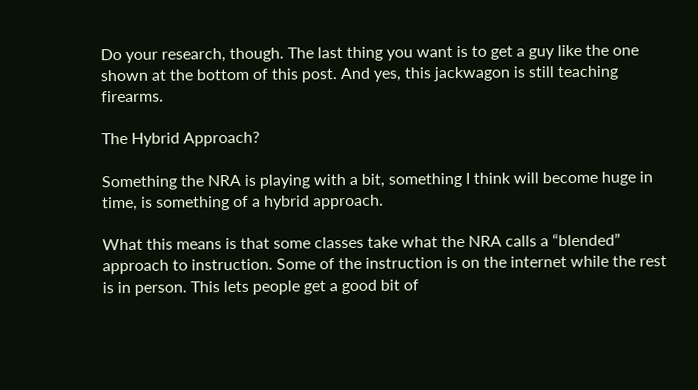Do your research, though. The last thing you want is to get a guy like the one shown at the bottom of this post. And yes, this jackwagon is still teaching firearms.

The Hybrid Approach?

Something the NRA is playing with a bit, something I think will become huge in time, is something of a hybrid approach.

What this means is that some classes take what the NRA calls a “blended” approach to instruction. Some of the instruction is on the internet while the rest is in person. This lets people get a good bit of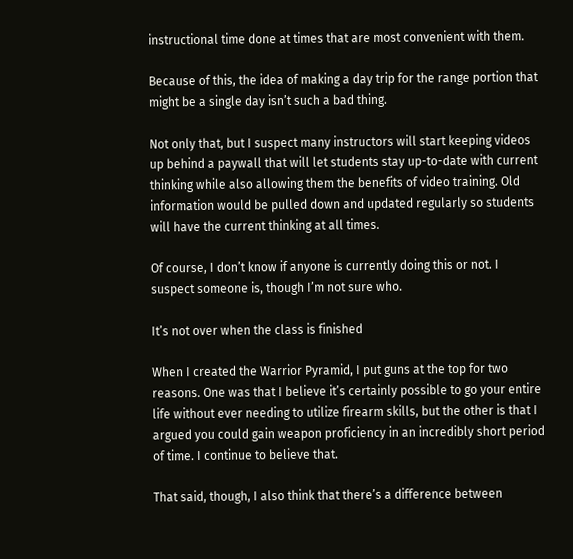instructional time done at times that are most convenient with them.

Because of this, the idea of making a day trip for the range portion that might be a single day isn’t such a bad thing.

Not only that, but I suspect many instructors will start keeping videos up behind a paywall that will let students stay up-to-date with current thinking while also allowing them the benefits of video training. Old information would be pulled down and updated regularly so students will have the current thinking at all times.

Of course, I don’t know if anyone is currently doing this or not. I suspect someone is, though I’m not sure who.

It’s not over when the class is finished

When I created the Warrior Pyramid, I put guns at the top for two reasons. One was that I believe it’s certainly possible to go your entire life without ever needing to utilize firearm skills, but the other is that I argued you could gain weapon proficiency in an incredibly short period of time. I continue to believe that.

That said, though, I also think that there’s a difference between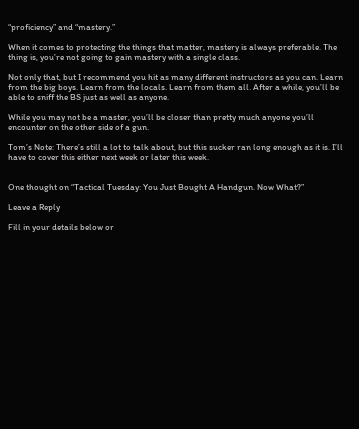“proficiency” and “mastery.”

When it comes to protecting the things that matter, mastery is always preferable. The thing is, you’re not going to gain mastery with a single class.

Not only that, but I recommend you hit as many different instructors as you can. Learn from the big boys. Learn from the locals. Learn from them all. After a while, you’ll be able to sniff the BS just as well as anyone.

While you may not be a master, you’ll be closer than pretty much anyone you’ll encounter on the other side of a gun.

Tom’s Note: There’s still a lot to talk about, but this sucker ran long enough as it is. I’ll have to cover this either next week or later this week.


One thought on “Tactical Tuesday: You Just Bought A Handgun. Now What?”

Leave a Reply

Fill in your details below or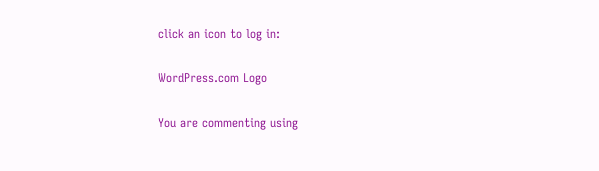click an icon to log in:

WordPress.com Logo

You are commenting using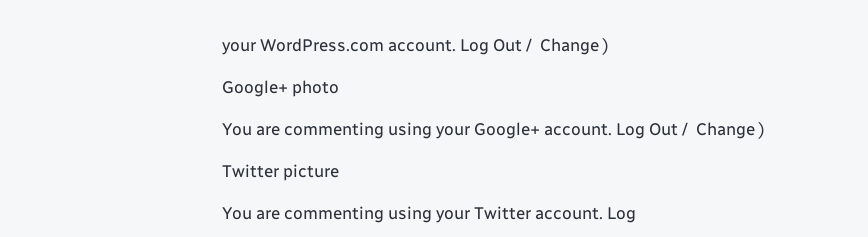your WordPress.com account. Log Out /  Change )

Google+ photo

You are commenting using your Google+ account. Log Out /  Change )

Twitter picture

You are commenting using your Twitter account. Log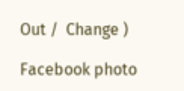Out /  Change )

Facebook photo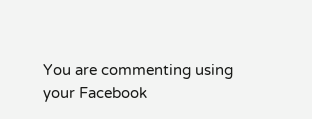You are commenting using your Facebook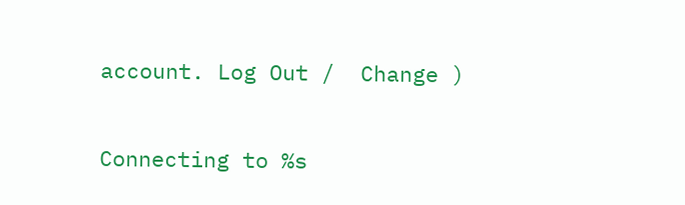account. Log Out /  Change )

Connecting to %s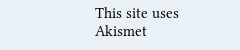This site uses Akismet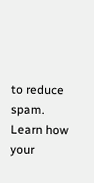to reduce spam. Learn how your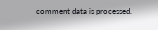comment data is processed.